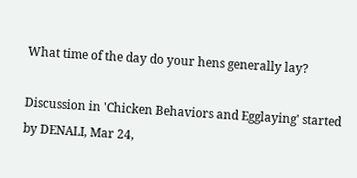What time of the day do your hens generally lay?

Discussion in 'Chicken Behaviors and Egglaying' started by DENALI, Mar 24,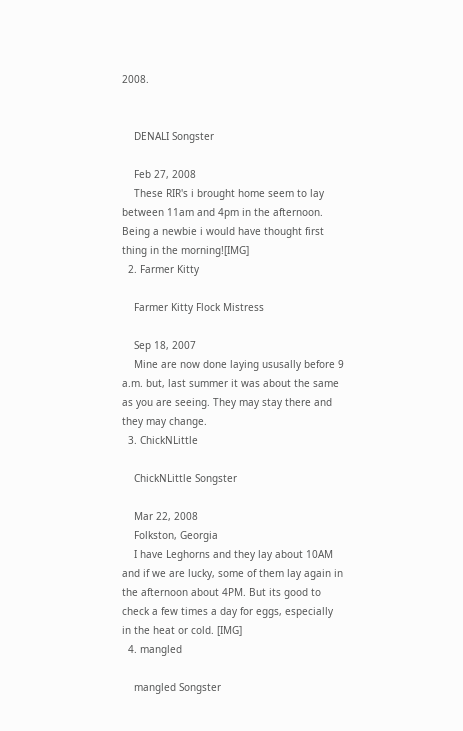2008.


    DENALI Songster

    Feb 27, 2008
    These RIR's i brought home seem to lay between 11am and 4pm in the afternoon. Being a newbie i would have thought first thing in the morning![IMG]
  2. Farmer Kitty

    Farmer Kitty Flock Mistress

    Sep 18, 2007
    Mine are now done laying ususally before 9 a.m. but, last summer it was about the same as you are seeing. They may stay there and they may change.
  3. ChickNLittle

    ChickNLittle Songster

    Mar 22, 2008
    Folkston, Georgia
    I have Leghorns and they lay about 10AM and if we are lucky, some of them lay again in the afternoon about 4PM. But its good to check a few times a day for eggs, especially in the heat or cold. [IMG]
  4. mangled

    mangled Songster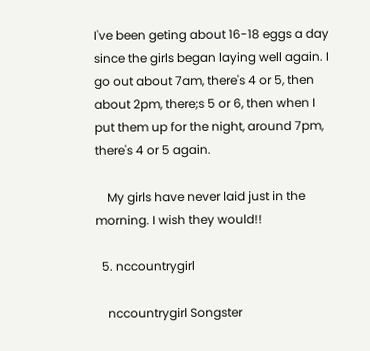I've been geting about 16-18 eggs a day since the girls began laying well again. I go out about 7am, there's 4 or 5, then about 2pm, there;s 5 or 6, then when I put them up for the night, around 7pm, there's 4 or 5 again.

    My girls have never laid just in the morning. I wish they would!!

  5. nccountrygirl

    nccountrygirl Songster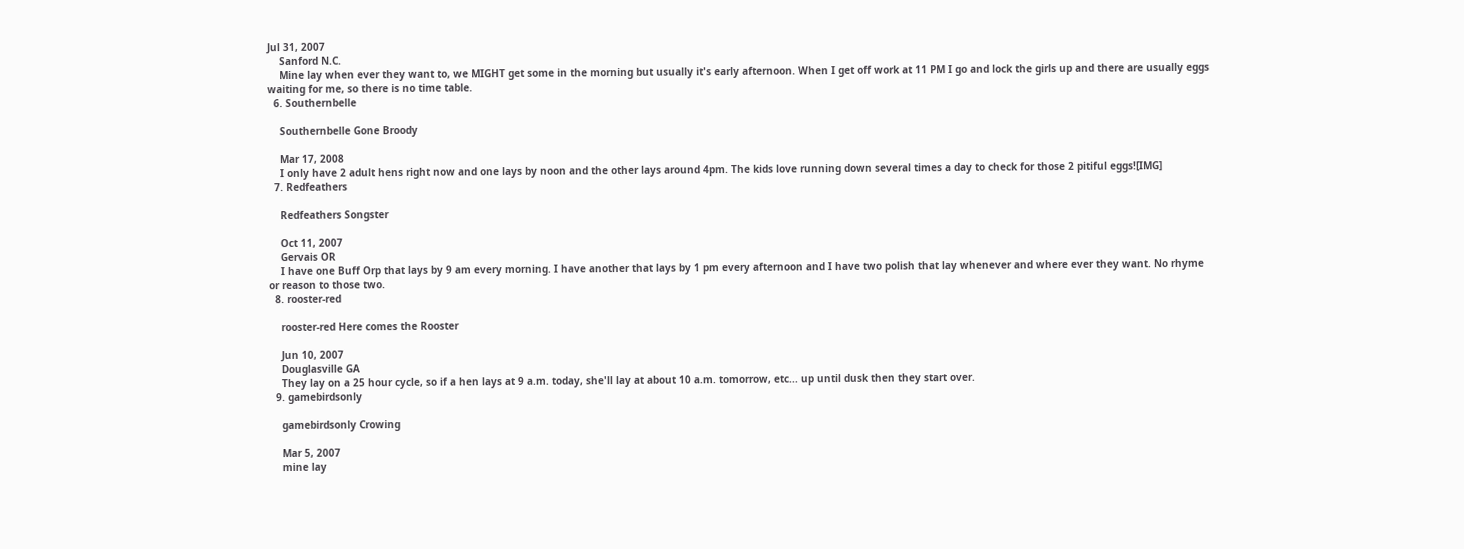Jul 31, 2007
    Sanford N.C.
    Mine lay when ever they want to, we MIGHT get some in the morning but usually it's early afternoon. When I get off work at 11 PM I go and lock the girls up and there are usually eggs waiting for me, so there is no time table.
  6. Southernbelle

    Southernbelle Gone Broody

    Mar 17, 2008
    I only have 2 adult hens right now and one lays by noon and the other lays around 4pm. The kids love running down several times a day to check for those 2 pitiful eggs![IMG]
  7. Redfeathers

    Redfeathers Songster

    Oct 11, 2007
    Gervais OR
    I have one Buff Orp that lays by 9 am every morning. I have another that lays by 1 pm every afternoon and I have two polish that lay whenever and where ever they want. No rhyme or reason to those two.
  8. rooster-red

    rooster-red Here comes the Rooster

    Jun 10, 2007
    Douglasville GA
    They lay on a 25 hour cycle, so if a hen lays at 9 a.m. today, she'll lay at about 10 a.m. tomorrow, etc... up until dusk then they start over.
  9. gamebirdsonly

    gamebirdsonly Crowing

    Mar 5, 2007
    mine lay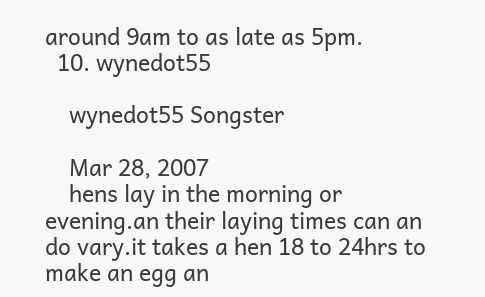around 9am to as late as 5pm.
  10. wynedot55

    wynedot55 Songster

    Mar 28, 2007
    hens lay in the morning or evening.an their laying times can an do vary.it takes a hen 18 to 24hrs to make an egg an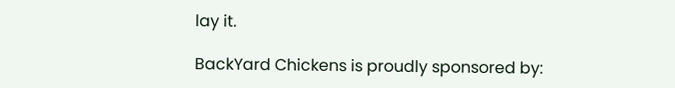lay it.

BackYard Chickens is proudly sponsored by: